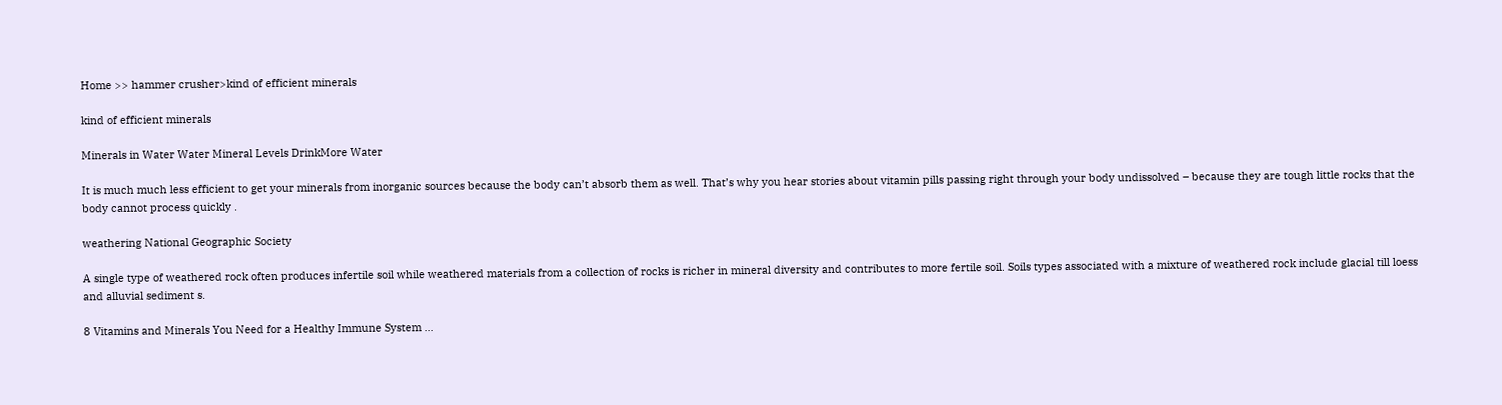Home >> hammer crusher>kind of efficient minerals

kind of efficient minerals

Minerals in Water Water Mineral Levels DrinkMore Water

It is much much less efficient to get your minerals from inorganic sources because the body can’t absorb them as well. That’s why you hear stories about vitamin pills passing right through your body undissolved – because they are tough little rocks that the body cannot process quickly .

weathering National Geographic Society

A single type of weathered rock often produces infertile soil while weathered materials from a collection of rocks is richer in mineral diversity and contributes to more fertile soil. Soils types associated with a mixture of weathered rock include glacial till loess and alluvial sediment s.

8 Vitamins and Minerals You Need for a Healthy Immune System ...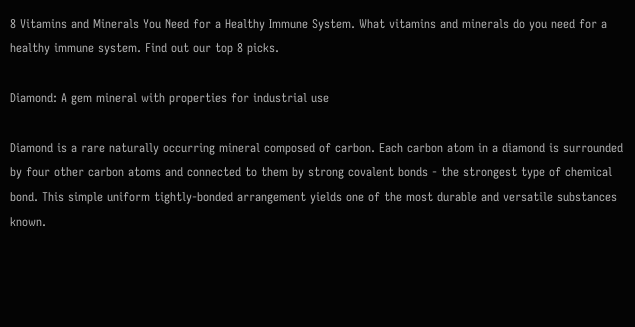8 Vitamins and Minerals You Need for a Healthy Immune System. What vitamins and minerals do you need for a healthy immune system. Find out our top 8 picks.

Diamond: A gem mineral with properties for industrial use

Diamond is a rare naturally occurring mineral composed of carbon. Each carbon atom in a diamond is surrounded by four other carbon atoms and connected to them by strong covalent bonds - the strongest type of chemical bond. This simple uniform tightly-bonded arrangement yields one of the most durable and versatile substances known.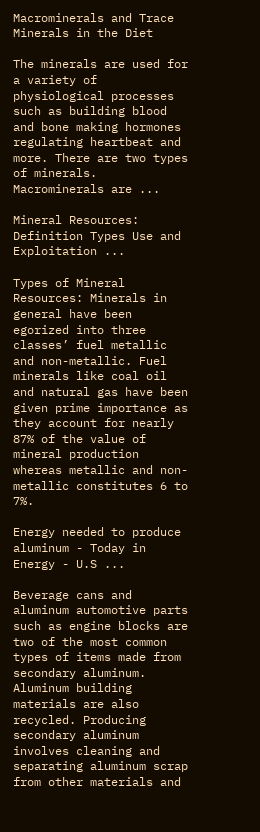Macrominerals and Trace Minerals in the Diet

The minerals are used for a variety of physiological processes such as building blood and bone making hormones regulating heartbeat and more. There are two types of minerals. Macrominerals are ...

Mineral Resources: Definition Types Use and Exploitation ...

Types of Mineral Resources: Minerals in general have been egorized into three classes’ fuel metallic and non-metallic. Fuel minerals like coal oil and natural gas have been given prime importance as they account for nearly 87% of the value of mineral production whereas metallic and non-metallic constitutes 6 to 7%.

Energy needed to produce aluminum - Today in Energy - U.S ...

Beverage cans and aluminum automotive parts such as engine blocks are two of the most common types of items made from secondary aluminum. Aluminum building materials are also recycled. Producing secondary aluminum involves cleaning and separating aluminum scrap from other materials and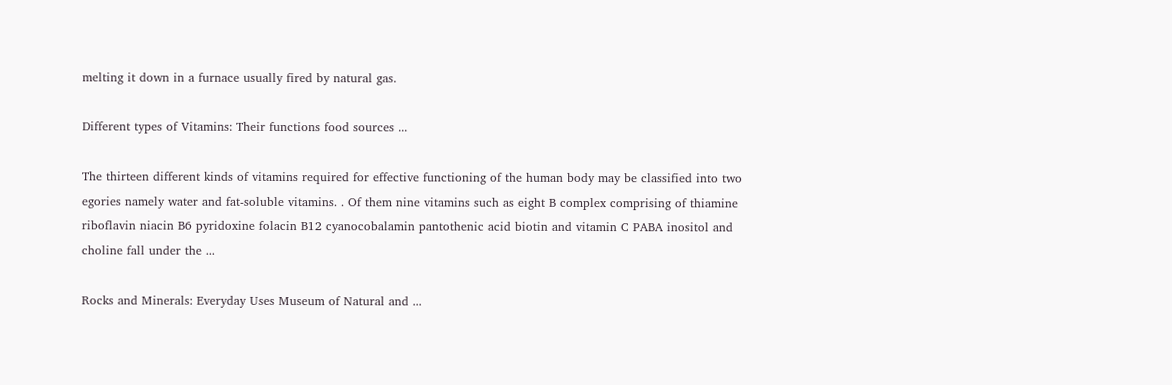melting it down in a furnace usually fired by natural gas.

Different types of Vitamins: Their functions food sources ...

The thirteen different kinds of vitamins required for effective functioning of the human body may be classified into two egories namely water and fat-soluble vitamins. . Of them nine vitamins such as eight B complex comprising of thiamine riboflavin niacin B6 pyridoxine folacin B12 cyanocobalamin pantothenic acid biotin and vitamin C PABA inositol and choline fall under the ...

Rocks and Minerals: Everyday Uses Museum of Natural and ...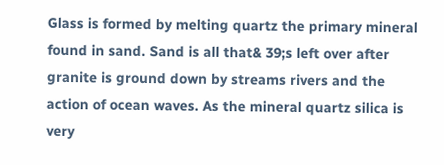Glass is formed by melting quartz the primary mineral found in sand. Sand is all that& 39;s left over after granite is ground down by streams rivers and the action of ocean waves. As the mineral quartz silica is very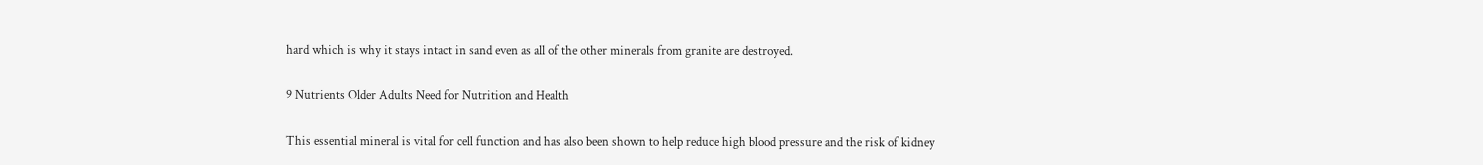hard which is why it stays intact in sand even as all of the other minerals from granite are destroyed.

9 Nutrients Older Adults Need for Nutrition and Health

This essential mineral is vital for cell function and has also been shown to help reduce high blood pressure and the risk of kidney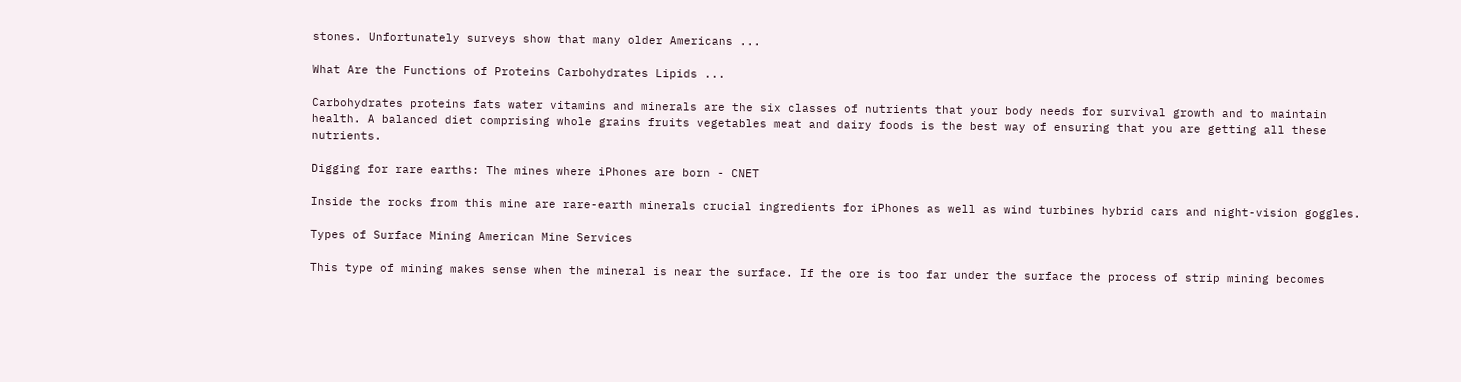stones. Unfortunately surveys show that many older Americans ...

What Are the Functions of Proteins Carbohydrates Lipids ...

Carbohydrates proteins fats water vitamins and minerals are the six classes of nutrients that your body needs for survival growth and to maintain health. A balanced diet comprising whole grains fruits vegetables meat and dairy foods is the best way of ensuring that you are getting all these nutrients.

Digging for rare earths: The mines where iPhones are born - CNET

Inside the rocks from this mine are rare-earth minerals crucial ingredients for iPhones as well as wind turbines hybrid cars and night-vision goggles.

Types of Surface Mining American Mine Services

This type of mining makes sense when the mineral is near the surface. If the ore is too far under the surface the process of strip mining becomes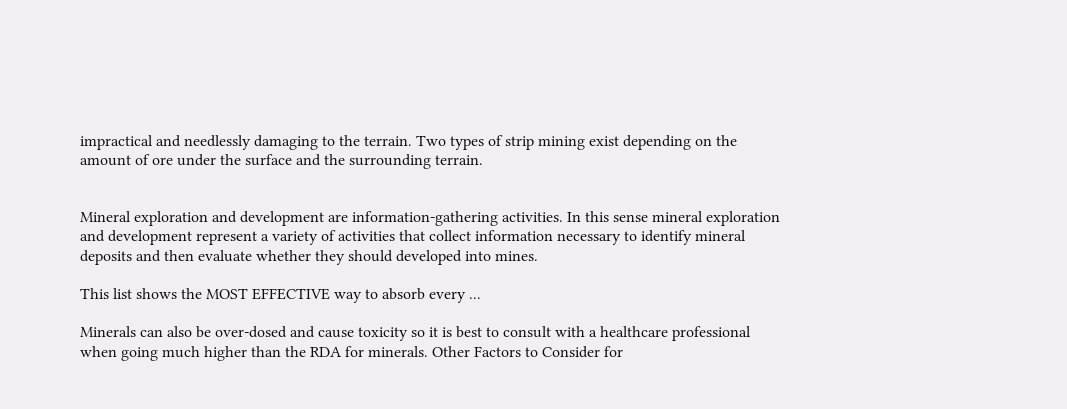impractical and needlessly damaging to the terrain. Two types of strip mining exist depending on the amount of ore under the surface and the surrounding terrain.


Mineral exploration and development are information-gathering activities. In this sense mineral exploration and development represent a variety of activities that collect information necessary to identify mineral deposits and then evaluate whether they should developed into mines.

This list shows the MOST EFFECTIVE way to absorb every ...

Minerals can also be over-dosed and cause toxicity so it is best to consult with a healthcare professional when going much higher than the RDA for minerals. Other Factors to Consider for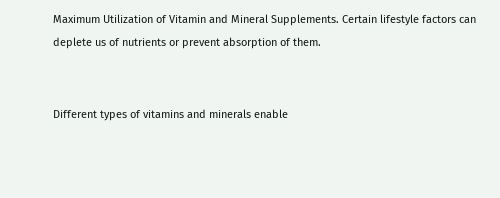Maximum Utilization of Vitamin and Mineral Supplements. Certain lifestyle factors can deplete us of nutrients or prevent absorption of them.


Different types of vitamins and minerals enable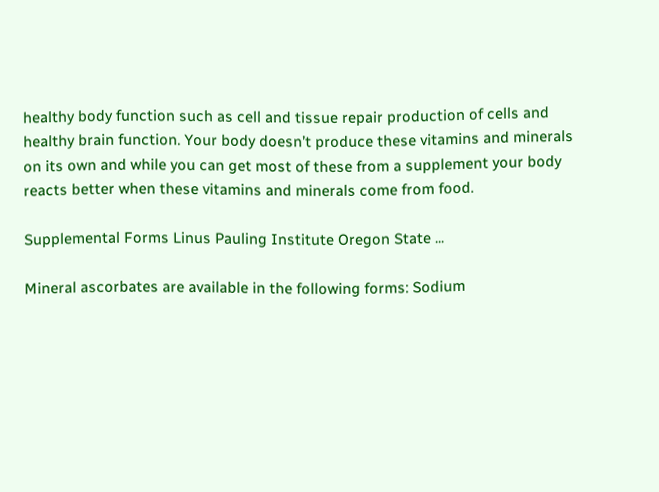healthy body function such as cell and tissue repair production of cells and healthy brain function. Your body doesn’t produce these vitamins and minerals on its own and while you can get most of these from a supplement your body reacts better when these vitamins and minerals come from food.

Supplemental Forms Linus Pauling Institute Oregon State ...

Mineral ascorbates are available in the following forms: Sodium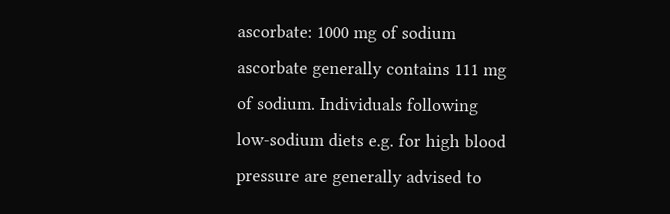ascorbate: 1000 mg of sodium ascorbate generally contains 111 mg of sodium. Individuals following low-sodium diets e.g. for high blood pressure are generally advised to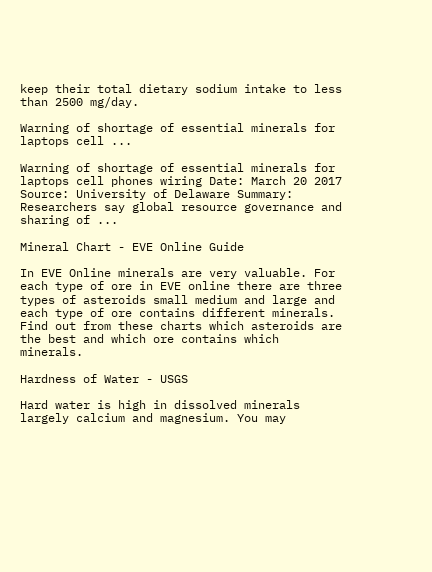keep their total dietary sodium intake to less than 2500 mg/day.

Warning of shortage of essential minerals for laptops cell ...

Warning of shortage of essential minerals for laptops cell phones wiring Date: March 20 2017 Source: University of Delaware Summary: Researchers say global resource governance and sharing of ...

Mineral Chart - EVE Online Guide

In EVE Online minerals are very valuable. For each type of ore in EVE online there are three types of asteroids small medium and large and each type of ore contains different minerals. Find out from these charts which asteroids are the best and which ore contains which minerals.

Hardness of Water - USGS

Hard water is high in dissolved minerals largely calcium and magnesium. You may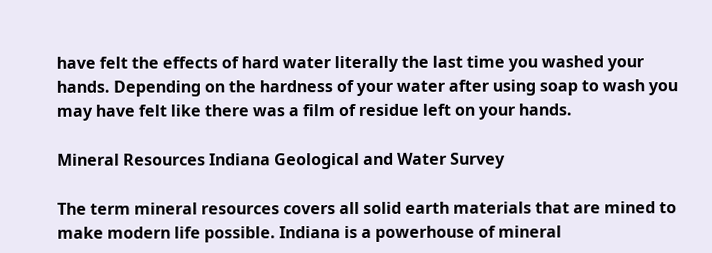have felt the effects of hard water literally the last time you washed your hands. Depending on the hardness of your water after using soap to wash you may have felt like there was a film of residue left on your hands.

Mineral Resources Indiana Geological and Water Survey

The term mineral resources covers all solid earth materials that are mined to make modern life possible. Indiana is a powerhouse of mineral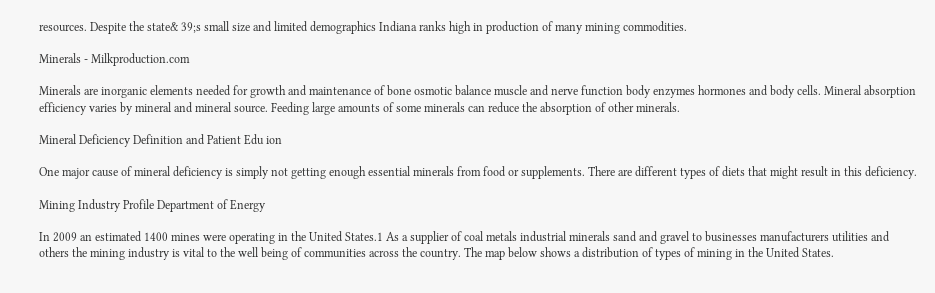resources. Despite the state& 39;s small size and limited demographics Indiana ranks high in production of many mining commodities.

Minerals - Milkproduction.com

Minerals are inorganic elements needed for growth and maintenance of bone osmotic balance muscle and nerve function body enzymes hormones and body cells. Mineral absorption efficiency varies by mineral and mineral source. Feeding large amounts of some minerals can reduce the absorption of other minerals.

Mineral Deficiency Definition and Patient Edu ion

One major cause of mineral deficiency is simply not getting enough essential minerals from food or supplements. There are different types of diets that might result in this deficiency.

Mining Industry Profile Department of Energy

In 2009 an estimated 1400 mines were operating in the United States.1 As a supplier of coal metals industrial minerals sand and gravel to businesses manufacturers utilities and others the mining industry is vital to the well being of communities across the country. The map below shows a distribution of types of mining in the United States.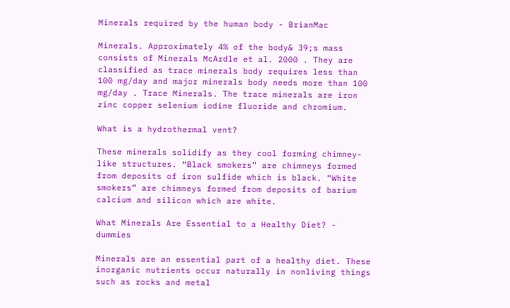Minerals required by the human body - BrianMac

Minerals. Approximately 4% of the body& 39;s mass consists of Minerals McArdle et al. 2000 . They are classified as trace minerals body requires less than 100 mg/day and major minerals body needs more than 100 mg/day . Trace Minerals. The trace minerals are iron zinc copper selenium iodine fluoride and chromium.

What is a hydrothermal vent?

These minerals solidify as they cool forming chimney-like structures. “Black smokers” are chimneys formed from deposits of iron sulfide which is black. “White smokers” are chimneys formed from deposits of barium calcium and silicon which are white.

What Minerals Are Essential to a Healthy Diet? - dummies

Minerals are an essential part of a healthy diet. These inorganic nutrients occur naturally in nonliving things such as rocks and metal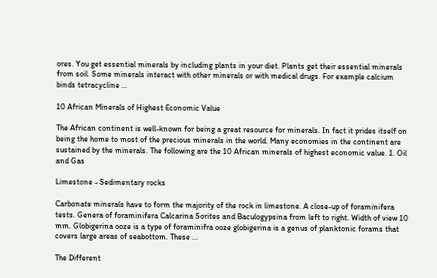ores. You get essential minerals by including plants in your diet. Plants get their essential minerals from soil. Some minerals interact with other minerals or with medical drugs. For example calcium binds tetracycline …

10 African Minerals of Highest Economic Value

The African continent is well-known for being a great resource for minerals. In fact it prides itself on being the home to most of the precious minerals in the world. Many economies in the continent are sustained by the minerals. The following are the 10 African minerals of highest economic value. 1. Oil and Gas

Limestone - Sedimentary rocks

Carbonate minerals have to form the majority of the rock in limestone. A close-up of foraminifera tests. Genera of foraminifera Calcarina Sorites and Baculogypsina from left to right. Width of view 10 mm. Globigerina ooze is a type of foraminifra ooze globigerina is a genus of planktonic forams that covers large areas of seabottom. These ...

The Different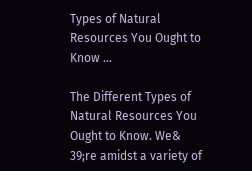Types of Natural Resources You Ought to Know ...

The Different Types of Natural Resources You Ought to Know. We& 39;re amidst a variety of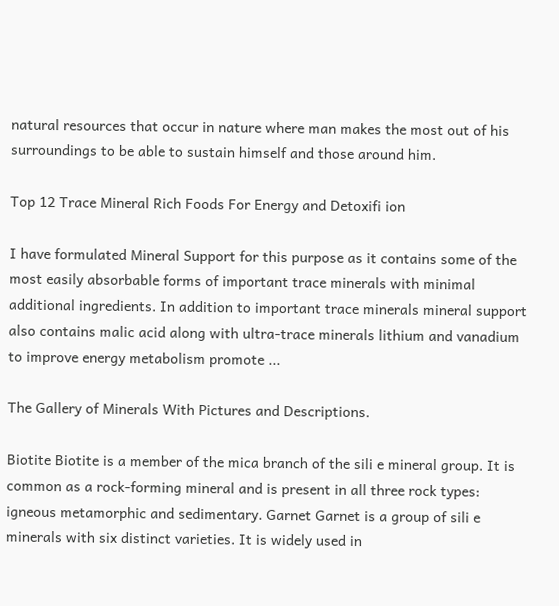natural resources that occur in nature where man makes the most out of his surroundings to be able to sustain himself and those around him.

Top 12 Trace Mineral Rich Foods For Energy and Detoxifi ion

I have formulated Mineral Support for this purpose as it contains some of the most easily absorbable forms of important trace minerals with minimal additional ingredients. In addition to important trace minerals mineral support also contains malic acid along with ultra-trace minerals lithium and vanadium to improve energy metabolism promote ...

The Gallery of Minerals With Pictures and Descriptions.

Biotite Biotite is a member of the mica branch of the sili e mineral group. It is common as a rock-forming mineral and is present in all three rock types: igneous metamorphic and sedimentary. Garnet Garnet is a group of sili e minerals with six distinct varieties. It is widely used in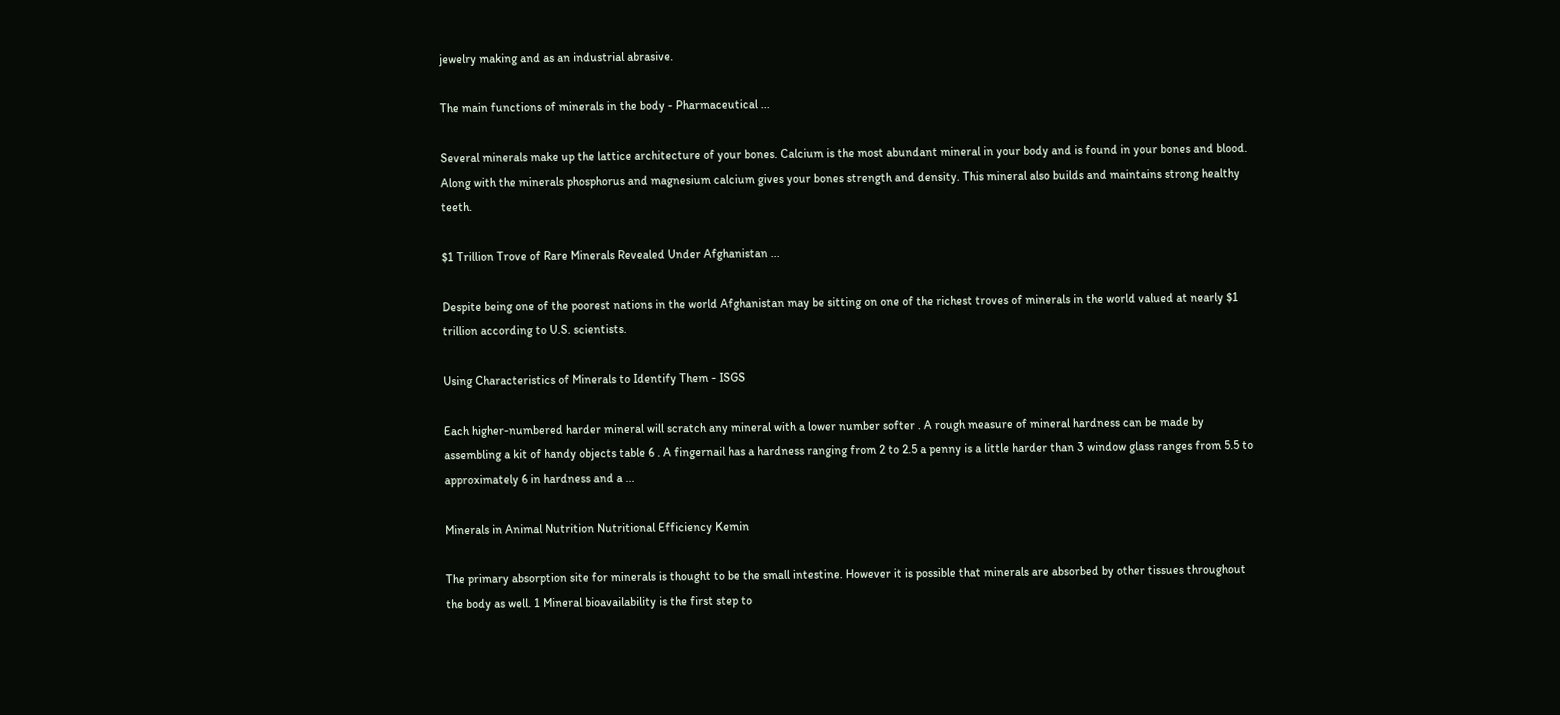jewelry making and as an industrial abrasive.

The main functions of minerals in the body - Pharmaceutical ...

Several minerals make up the lattice architecture of your bones. Calcium is the most abundant mineral in your body and is found in your bones and blood. Along with the minerals phosphorus and magnesium calcium gives your bones strength and density. This mineral also builds and maintains strong healthy teeth.

$1 Trillion Trove of Rare Minerals Revealed Under Afghanistan ...

Despite being one of the poorest nations in the world Afghanistan may be sitting on one of the richest troves of minerals in the world valued at nearly $1 trillion according to U.S. scientists.

Using Characteristics of Minerals to Identify Them - ISGS

Each higher-numbered harder mineral will scratch any mineral with a lower number softer . A rough measure of mineral hardness can be made by assembling a kit of handy objects table 6 . A fingernail has a hardness ranging from 2 to 2.5 a penny is a little harder than 3 window glass ranges from 5.5 to approximately 6 in hardness and a ...

Minerals in Animal Nutrition Nutritional Efficiency Kemin

The primary absorption site for minerals is thought to be the small intestine. However it is possible that minerals are absorbed by other tissues throughout the body as well. 1 Mineral bioavailability is the first step to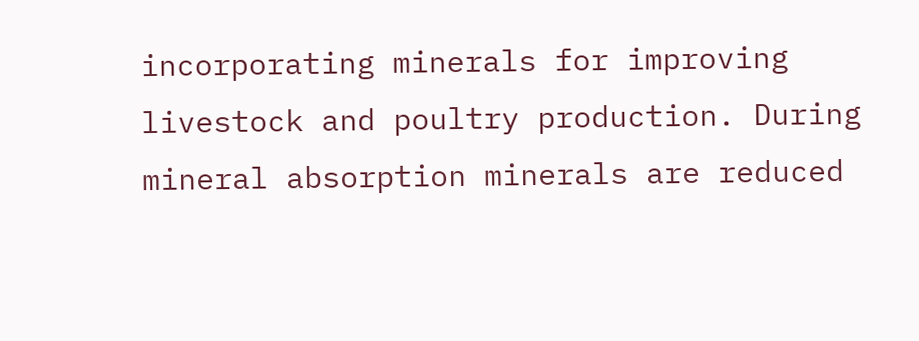incorporating minerals for improving livestock and poultry production. During mineral absorption minerals are reduced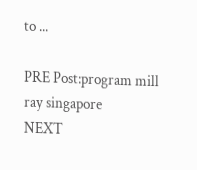to ...

PRE Post:program mill ray singapore
NEXT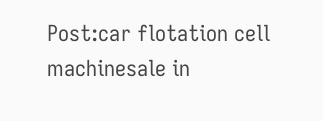Post:car flotation cell machinesale in